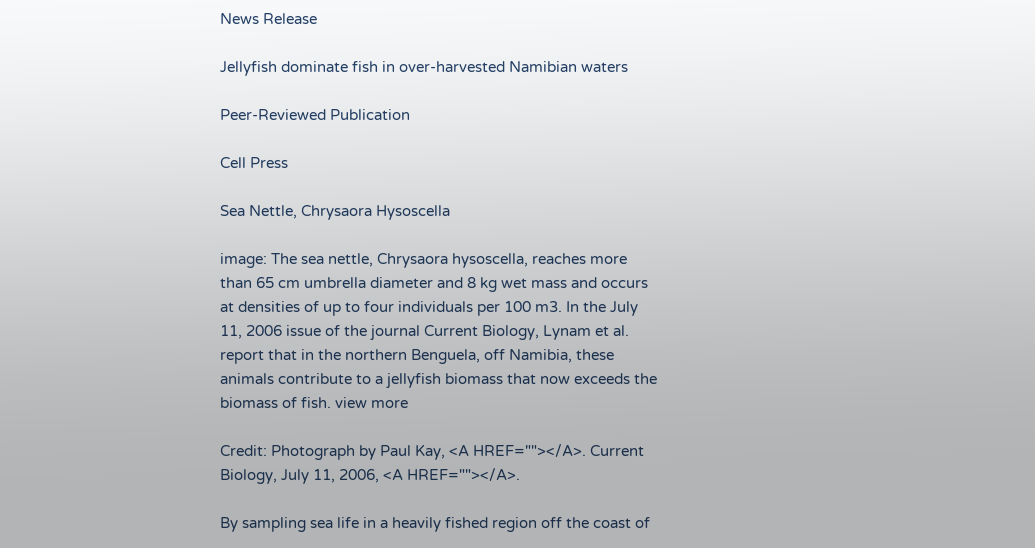News Release

Jellyfish dominate fish in over-harvested Namibian waters

Peer-Reviewed Publication

Cell Press

Sea Nettle, Chrysaora Hysoscella

image: The sea nettle, Chrysaora hysoscella, reaches more than 65 cm umbrella diameter and 8 kg wet mass and occurs at densities of up to four individuals per 100 m3. In the July 11, 2006 issue of the journal Current Biology, Lynam et al. report that in the northern Benguela, off Namibia, these animals contribute to a jellyfish biomass that now exceeds the biomass of fish. view more

Credit: Photograph by Paul Kay, <A HREF=""></A>. Current Biology, July 11, 2006, <A HREF=""></A>.

By sampling sea life in a heavily fished region off the coast of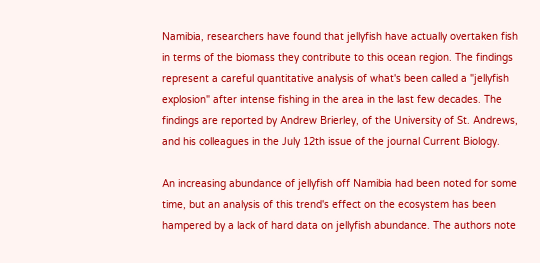Namibia, researchers have found that jellyfish have actually overtaken fish in terms of the biomass they contribute to this ocean region. The findings represent a careful quantitative analysis of what's been called a "jellyfish explosion" after intense fishing in the area in the last few decades. The findings are reported by Andrew Brierley, of the University of St. Andrews, and his colleagues in the July 12th issue of the journal Current Biology.

An increasing abundance of jellyfish off Namibia had been noted for some time, but an analysis of this trend's effect on the ecosystem has been hampered by a lack of hard data on jellyfish abundance. The authors note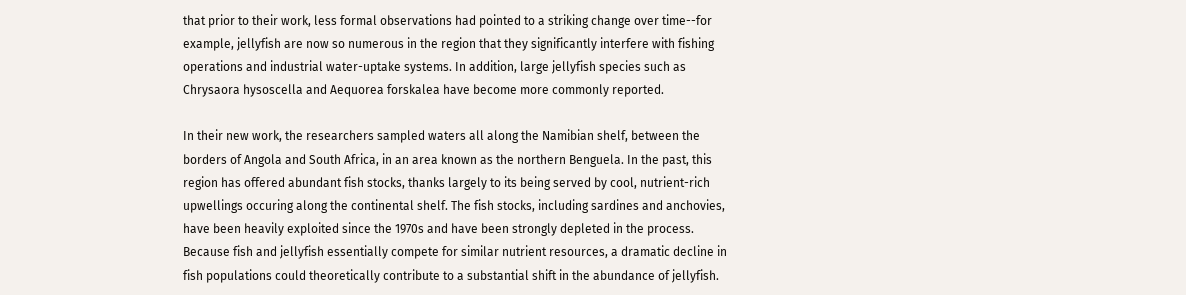that prior to their work, less formal observations had pointed to a striking change over time--for example, jellyfish are now so numerous in the region that they significantly interfere with fishing operations and industrial water-uptake systems. In addition, large jellyfish species such as Chrysaora hysoscella and Aequorea forskalea have become more commonly reported.

In their new work, the researchers sampled waters all along the Namibian shelf, between the borders of Angola and South Africa, in an area known as the northern Benguela. In the past, this region has offered abundant fish stocks, thanks largely to its being served by cool, nutrient-rich upwellings occuring along the continental shelf. The fish stocks, including sardines and anchovies, have been heavily exploited since the 1970s and have been strongly depleted in the process. Because fish and jellyfish essentially compete for similar nutrient resources, a dramatic decline in fish populations could theoretically contribute to a substantial shift in the abundance of jellyfish.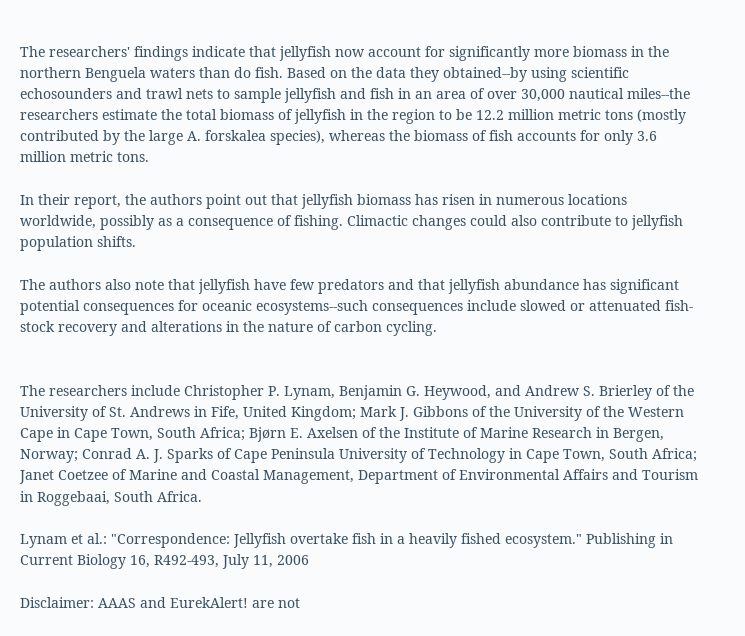The researchers' findings indicate that jellyfish now account for significantly more biomass in the northern Benguela waters than do fish. Based on the data they obtained--by using scientific echosounders and trawl nets to sample jellyfish and fish in an area of over 30,000 nautical miles--the researchers estimate the total biomass of jellyfish in the region to be 12.2 million metric tons (mostly contributed by the large A. forskalea species), whereas the biomass of fish accounts for only 3.6 million metric tons.

In their report, the authors point out that jellyfish biomass has risen in numerous locations worldwide, possibly as a consequence of fishing. Climactic changes could also contribute to jellyfish population shifts.

The authors also note that jellyfish have few predators and that jellyfish abundance has significant potential consequences for oceanic ecosystems--such consequences include slowed or attenuated fish-stock recovery and alterations in the nature of carbon cycling.


The researchers include Christopher P. Lynam, Benjamin G. Heywood, and Andrew S. Brierley of the University of St. Andrews in Fife, United Kingdom; Mark J. Gibbons of the University of the Western Cape in Cape Town, South Africa; Bjørn E. Axelsen of the Institute of Marine Research in Bergen, Norway; Conrad A. J. Sparks of Cape Peninsula University of Technology in Cape Town, South Africa; Janet Coetzee of Marine and Coastal Management, Department of Environmental Affairs and Tourism in Roggebaai, South Africa.

Lynam et al.: "Correspondence: Jellyfish overtake fish in a heavily fished ecosystem." Publishing in Current Biology 16, R492-493, July 11, 2006

Disclaimer: AAAS and EurekAlert! are not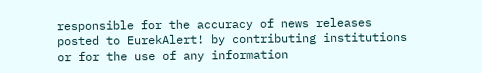responsible for the accuracy of news releases posted to EurekAlert! by contributing institutions or for the use of any information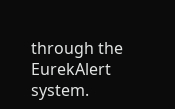through the EurekAlert system.